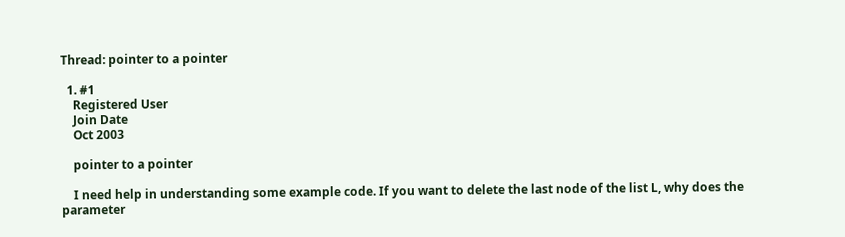Thread: pointer to a pointer

  1. #1
    Registered User
    Join Date
    Oct 2003

    pointer to a pointer

    I need help in understanding some example code. If you want to delete the last node of the list L, why does the parameter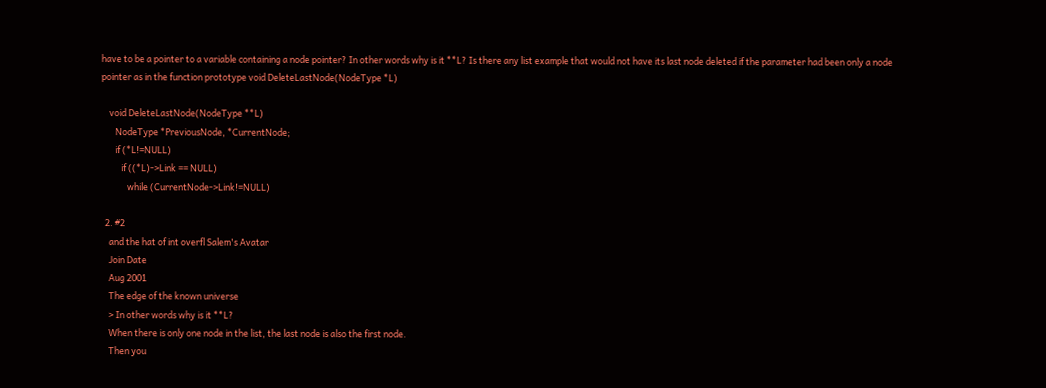have to be a pointer to a variable containing a node pointer? In other words why is it **L? Is there any list example that would not have its last node deleted if the parameter had been only a node pointer as in the function prototype void DeleteLastNode(NodeType *L)

    void DeleteLastNode(NodeType **L)
       NodeType *PreviousNode, *CurrentNode;
       if (*L!=NULL)
          if ((*L)->Link == NULL)
             while (CurrentNode->Link!=NULL)

  2. #2
    and the hat of int overfl Salem's Avatar
    Join Date
    Aug 2001
    The edge of the known universe
    > In other words why is it **L?
    When there is only one node in the list, the last node is also the first node.
    Then you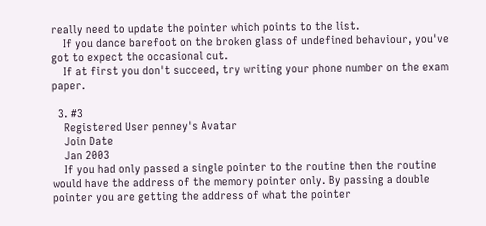really need to update the pointer which points to the list.
    If you dance barefoot on the broken glass of undefined behaviour, you've got to expect the occasional cut.
    If at first you don't succeed, try writing your phone number on the exam paper.

  3. #3
    Registered User penney's Avatar
    Join Date
    Jan 2003
    If you had only passed a single pointer to the routine then the routine would have the address of the memory pointer only. By passing a double pointer you are getting the address of what the pointer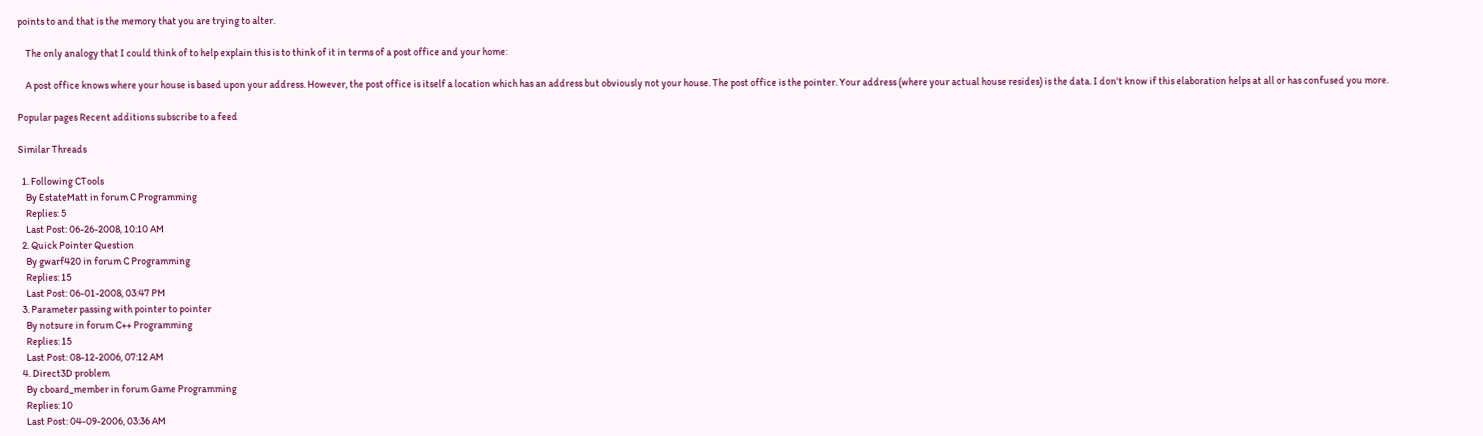points to and that is the memory that you are trying to alter.

    The only analogy that I could think of to help explain this is to think of it in terms of a post office and your home:

    A post office knows where your house is based upon your address. However, the post office is itself a location which has an address but obviously not your house. The post office is the pointer. Your address (where your actual house resides) is the data. I don't know if this elaboration helps at all or has confused you more.

Popular pages Recent additions subscribe to a feed

Similar Threads

  1. Following CTools
    By EstateMatt in forum C Programming
    Replies: 5
    Last Post: 06-26-2008, 10:10 AM
  2. Quick Pointer Question
    By gwarf420 in forum C Programming
    Replies: 15
    Last Post: 06-01-2008, 03:47 PM
  3. Parameter passing with pointer to pointer
    By notsure in forum C++ Programming
    Replies: 15
    Last Post: 08-12-2006, 07:12 AM
  4. Direct3D problem
    By cboard_member in forum Game Programming
    Replies: 10
    Last Post: 04-09-2006, 03:36 AM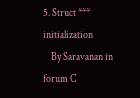5. Struct *** initialization
    By Saravanan in forum C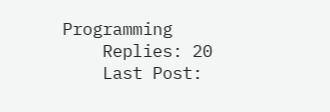Programming
    Replies: 20
    Last Post: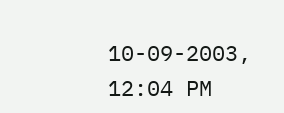10-09-2003, 12:04 PM